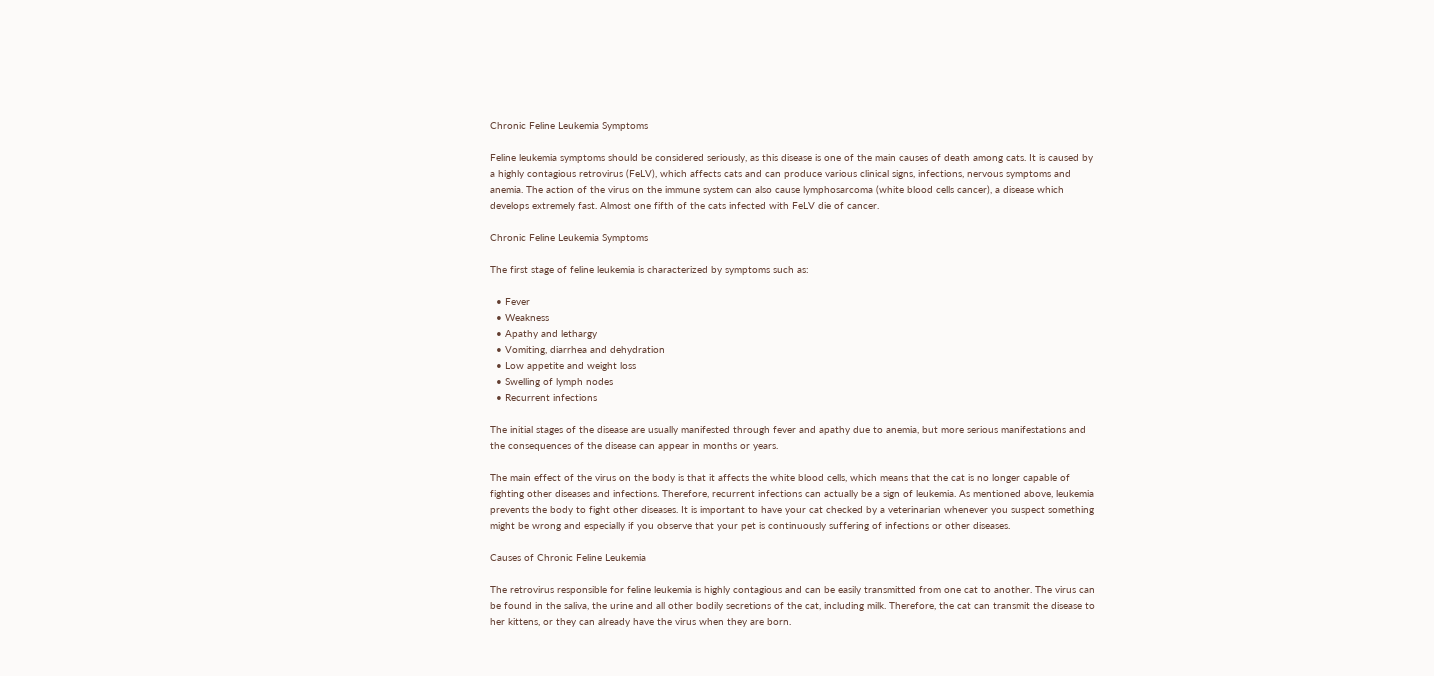Chronic Feline Leukemia Symptoms

Feline leukemia symptoms should be considered seriously, as this disease is one of the main causes of death among cats. It is caused by a highly contagious retrovirus (FeLV), which affects cats and can produce various clinical signs, infections, nervous symptoms and anemia. The action of the virus on the immune system can also cause lymphosarcoma (white blood cells cancer), a disease which develops extremely fast. Almost one fifth of the cats infected with FeLV die of cancer.

Chronic Feline Leukemia Symptoms

The first stage of feline leukemia is characterized by symptoms such as:

  • Fever
  • Weakness
  • Apathy and lethargy
  • Vomiting, diarrhea and dehydration
  • Low appetite and weight loss
  • Swelling of lymph nodes
  • Recurrent infections

The initial stages of the disease are usually manifested through fever and apathy due to anemia, but more serious manifestations and the consequences of the disease can appear in months or years.

The main effect of the virus on the body is that it affects the white blood cells, which means that the cat is no longer capable of fighting other diseases and infections. Therefore, recurrent infections can actually be a sign of leukemia. As mentioned above, leukemia prevents the body to fight other diseases. It is important to have your cat checked by a veterinarian whenever you suspect something might be wrong and especially if you observe that your pet is continuously suffering of infections or other diseases.

Causes of Chronic Feline Leukemia

The retrovirus responsible for feline leukemia is highly contagious and can be easily transmitted from one cat to another. The virus can be found in the saliva, the urine and all other bodily secretions of the cat, including milk. Therefore, the cat can transmit the disease to her kittens, or they can already have the virus when they are born.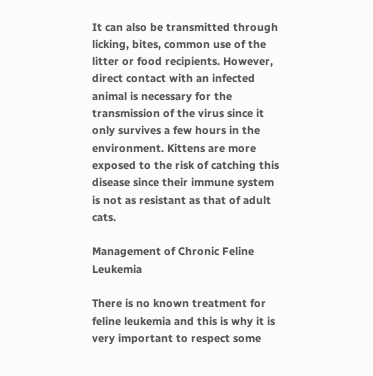It can also be transmitted through licking, bites, common use of the litter or food recipients. However, direct contact with an infected animal is necessary for the transmission of the virus since it only survives a few hours in the environment. Kittens are more exposed to the risk of catching this disease since their immune system is not as resistant as that of adult cats.

Management of Chronic Feline Leukemia

There is no known treatment for feline leukemia and this is why it is very important to respect some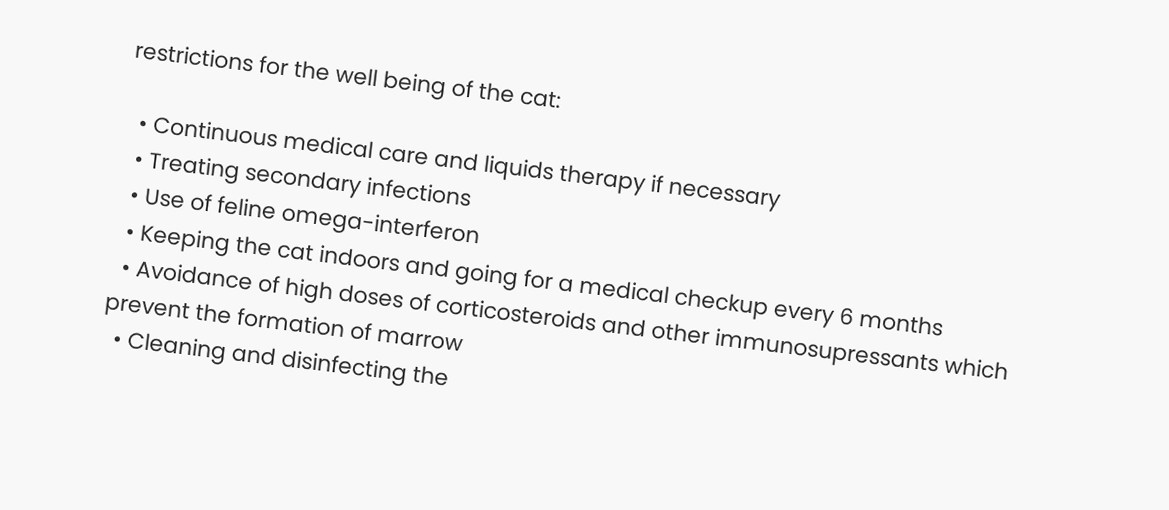restrictions for the well being of the cat:

  • Continuous medical care and liquids therapy if necessary
  • Treating secondary infections
  • Use of feline omega-interferon
  • Keeping the cat indoors and going for a medical checkup every 6 months
  • Avoidance of high doses of corticosteroids and other immunosupressants which prevent the formation of marrow
  • Cleaning and disinfecting the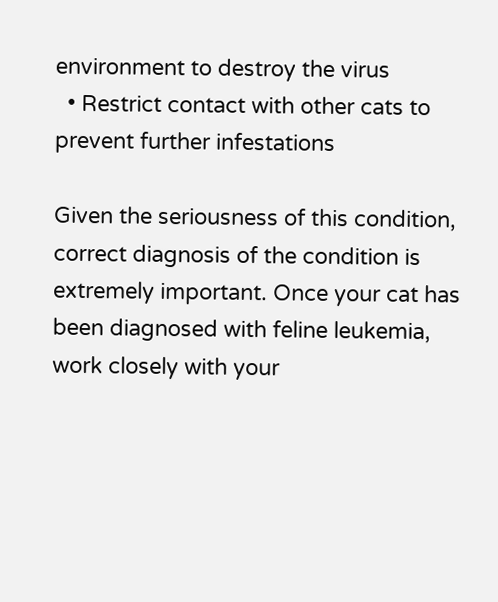environment to destroy the virus
  • Restrict contact with other cats to prevent further infestations

Given the seriousness of this condition, correct diagnosis of the condition is extremely important. Once your cat has been diagnosed with feline leukemia, work closely with your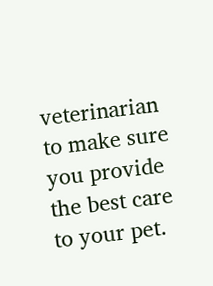veterinarian to make sure you provide the best care to your pet.